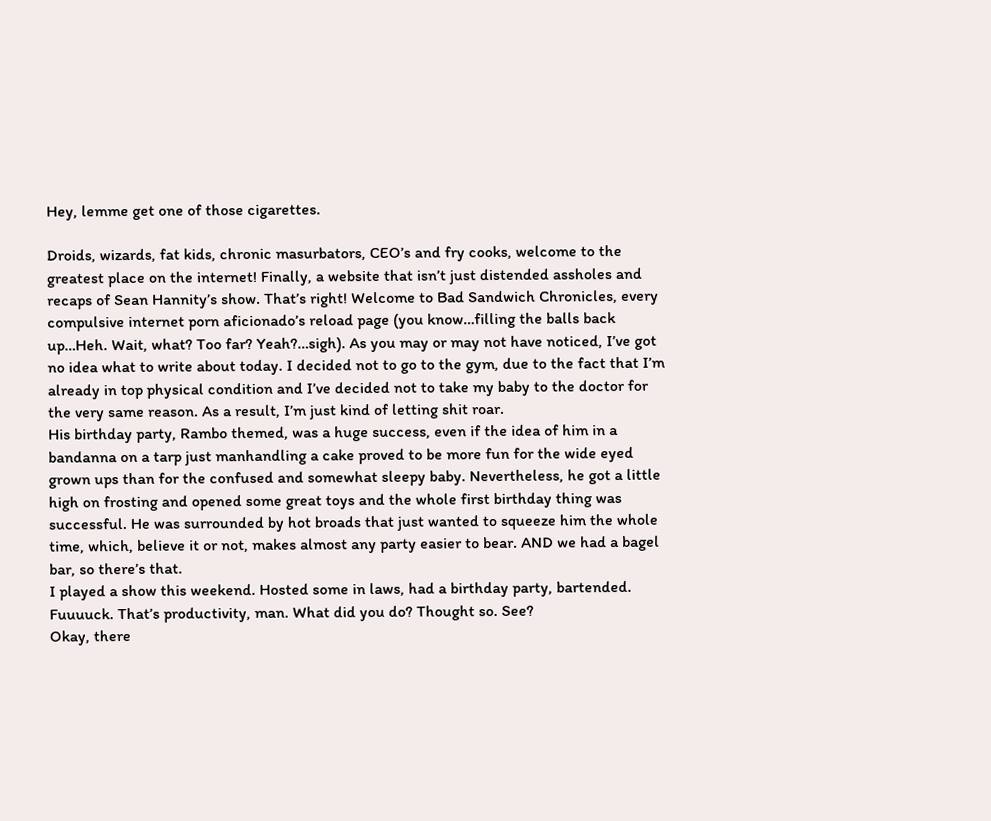Hey, lemme get one of those cigarettes.

Droids, wizards, fat kids, chronic masurbators, CEO’s and fry cooks, welcome to the greatest place on the internet! Finally, a website that isn’t just distended assholes and recaps of Sean Hannity’s show. That’s right! Welcome to Bad Sandwich Chronicles, every compulsive internet porn aficionado’s reload page (you know…filling the balls back up…Heh. Wait, what? Too far? Yeah?…sigh). As you may or may not have noticed, I’ve got no idea what to write about today. I decided not to go to the gym, due to the fact that I’m already in top physical condition and I’ve decided not to take my baby to the doctor for the very same reason. As a result, I’m just kind of letting shit roar.
His birthday party, Rambo themed, was a huge success, even if the idea of him in a bandanna on a tarp just manhandling a cake proved to be more fun for the wide eyed grown ups than for the confused and somewhat sleepy baby. Nevertheless, he got a little high on frosting and opened some great toys and the whole first birthday thing was successful. He was surrounded by hot broads that just wanted to squeeze him the whole time, which, believe it or not, makes almost any party easier to bear. AND we had a bagel bar, so there’s that.
I played a show this weekend. Hosted some in laws, had a birthday party, bartended. Fuuuuck. That’s productivity, man. What did you do? Thought so. See?
Okay, there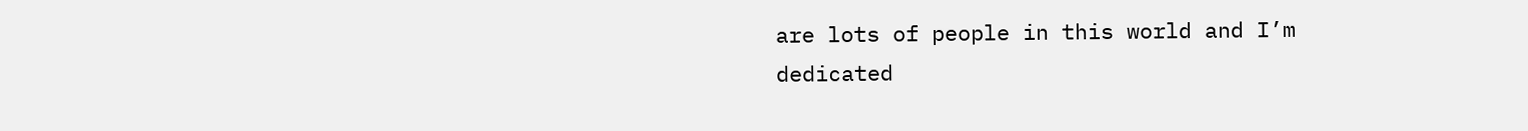are lots of people in this world and I’m dedicated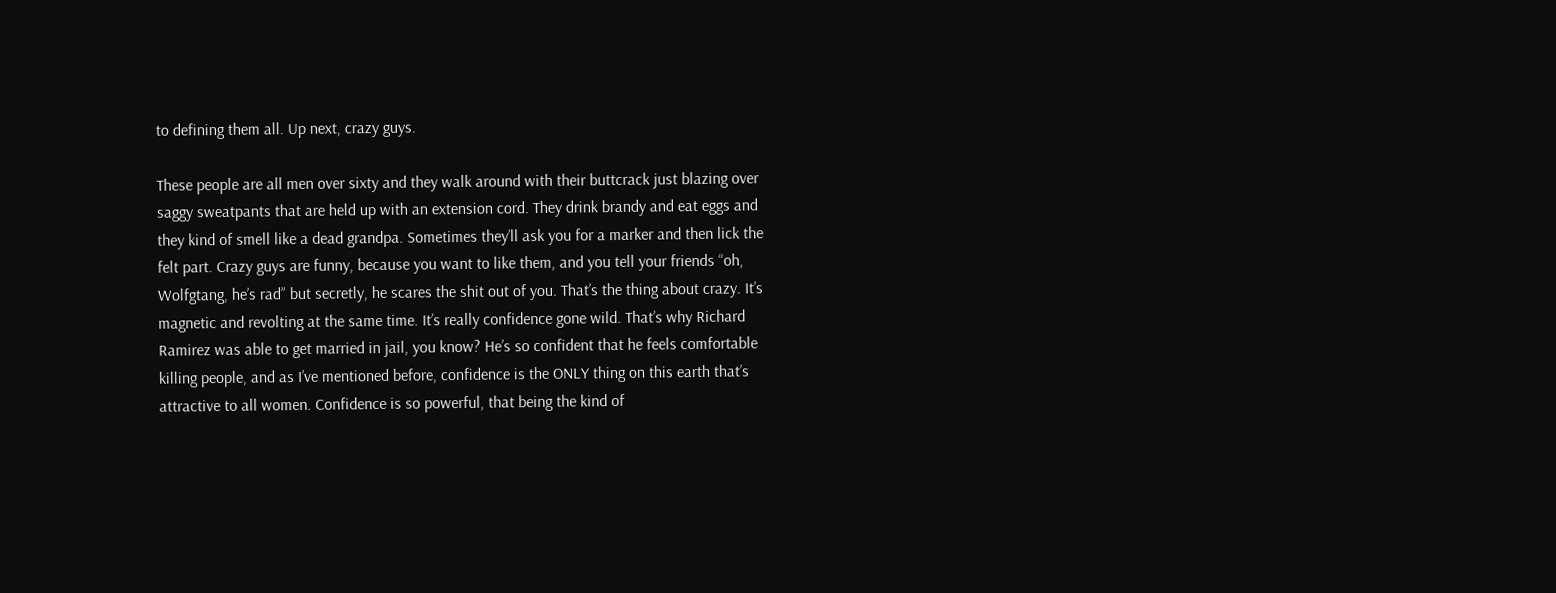to defining them all. Up next, crazy guys.

These people are all men over sixty and they walk around with their buttcrack just blazing over saggy sweatpants that are held up with an extension cord. They drink brandy and eat eggs and they kind of smell like a dead grandpa. Sometimes they’ll ask you for a marker and then lick the felt part. Crazy guys are funny, because you want to like them, and you tell your friends “oh, Wolfgtang, he’s rad” but secretly, he scares the shit out of you. That’s the thing about crazy. It’s magnetic and revolting at the same time. It’s really confidence gone wild. That’s why Richard Ramirez was able to get married in jail, you know? He’s so confident that he feels comfortable killing people, and as I’ve mentioned before, confidence is the ONLY thing on this earth that’s attractive to all women. Confidence is so powerful, that being the kind of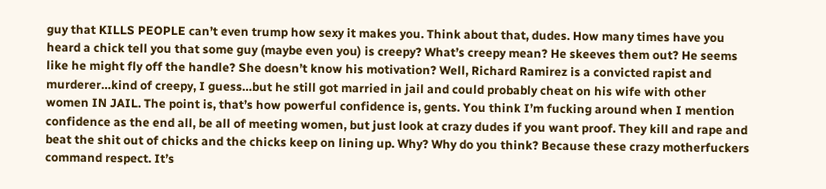guy that KILLS PEOPLE can’t even trump how sexy it makes you. Think about that, dudes. How many times have you heard a chick tell you that some guy (maybe even you) is creepy? What’s creepy mean? He skeeves them out? He seems like he might fly off the handle? She doesn’t know his motivation? Well, Richard Ramirez is a convicted rapist and murderer…kind of creepy, I guess…but he still got married in jail and could probably cheat on his wife with other women IN JAIL. The point is, that’s how powerful confidence is, gents. You think I’m fucking around when I mention confidence as the end all, be all of meeting women, but just look at crazy dudes if you want proof. They kill and rape and beat the shit out of chicks and the chicks keep on lining up. Why? Why do you think? Because these crazy motherfuckers command respect. It’s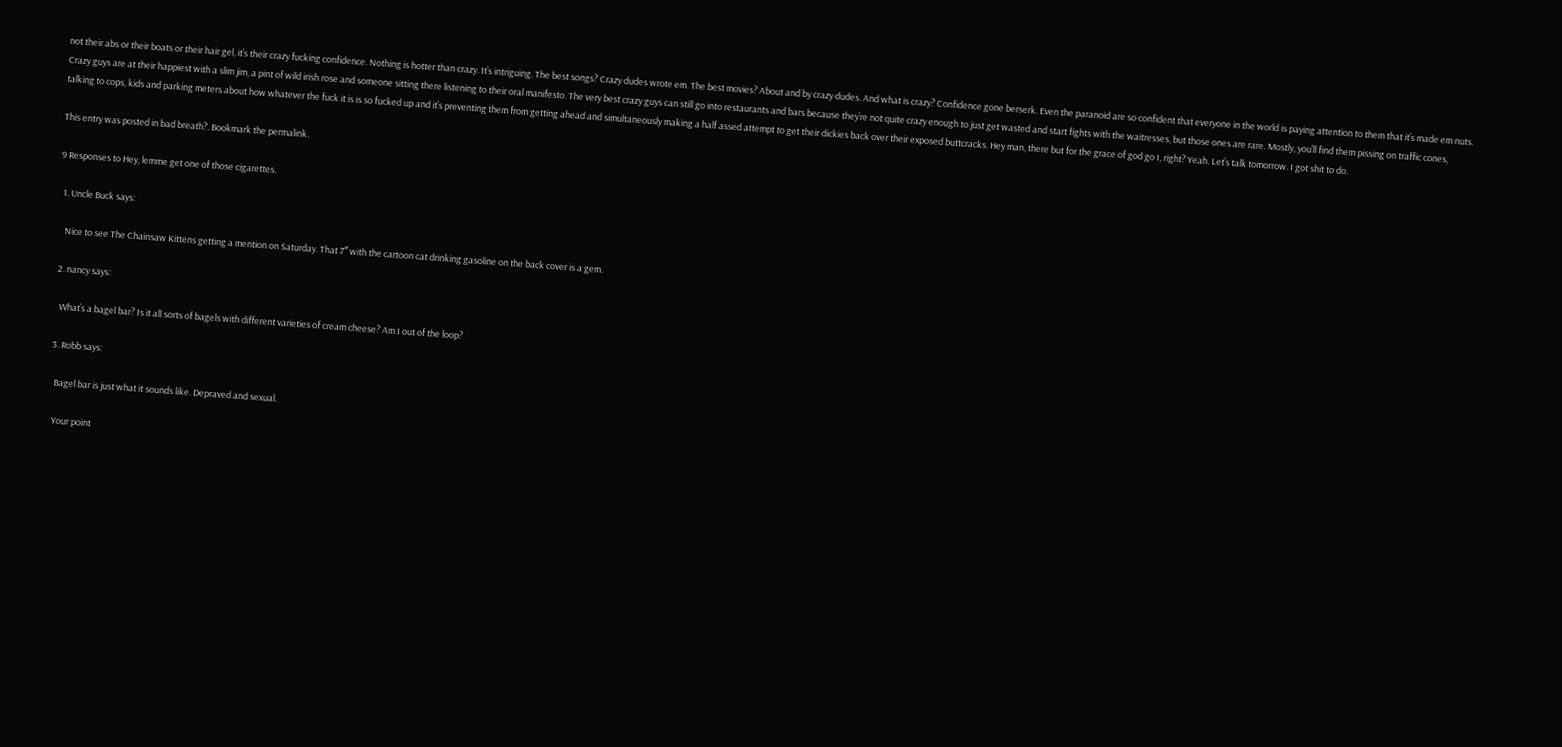not their abs or their boats or their hair gel, it’s their crazy fucking confidence. Nothing is hotter than crazy. It’s intriguing. The best songs? Crazy dudes wrote em. The best movies? About and by crazy dudes. And what is crazy? Confidence gone berserk. Even the paranoid are so confident that everyone in the world is paying attention to them that it’s made em nuts.
Crazy guys are at their happiest with a slim jim, a pint of wild irish rose and someone sitting there listening to their oral manifesto. The very best crazy guys can still go into restaurants and bars because they’re not quite crazy enough to just get wasted and start fights with the waitresses, but those ones are rare. Mostly, you’ll find them pissing on traffic cones, talking to cops, kids and parking meters about how whatever the fuck it is is so fucked up and it’s preventing them from getting ahead and simultaneously making a half assed attempt to get their dickies back over their exposed buttcracks. Hey man, there but for the grace of god go I, right? Yeah. Let’s talk tomorrow. I got shit to do.

This entry was posted in bad breath?. Bookmark the permalink.

9 Responses to Hey, lemme get one of those cigarettes.

  1. Uncle Buck says:

    Nice to see The Chainsaw Kittens getting a mention on Saturday. That 7″ with the cartoon cat drinking gasoline on the back cover is a gem.

  2. nancy says:

    What’s a bagel bar? Is it all sorts of bagels with different varieties of cream cheese? Am I out of the loop?

  3. Robb says:

    Bagel bar is just what it sounds like. Depraved and sexual.

    Your point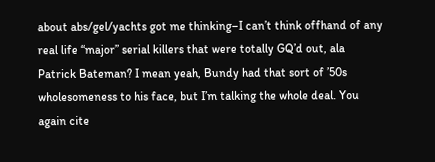about abs/gel/yachts got me thinking–I can’t think offhand of any real life “major” serial killers that were totally GQ’d out, ala Patrick Bateman? I mean yeah, Bundy had that sort of ’50s wholesomeness to his face, but I’m talking the whole deal. You again cite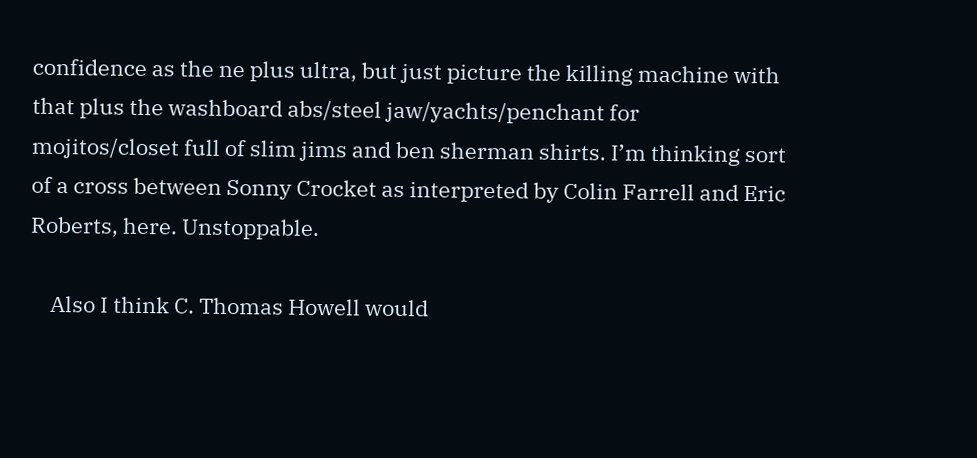confidence as the ne plus ultra, but just picture the killing machine with that plus the washboard abs/steel jaw/yachts/penchant for mojitos/closet full of slim jims and ben sherman shirts. I’m thinking sort of a cross between Sonny Crocket as interpreted by Colin Farrell and Eric Roberts, here. Unstoppable.

    Also I think C. Thomas Howell would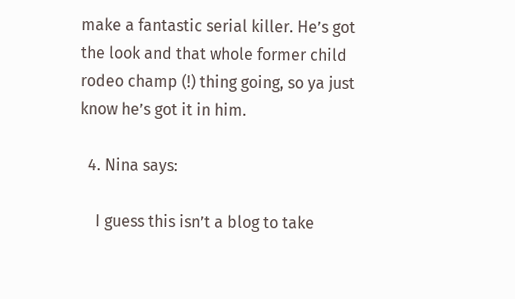make a fantastic serial killer. He’s got the look and that whole former child rodeo champ (!) thing going, so ya just know he’s got it in him.

  4. Nina says:

    I guess this isn’t a blog to take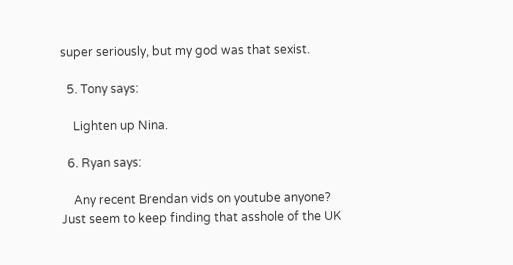super seriously, but my god was that sexist.

  5. Tony says:

    Lighten up Nina.

  6. Ryan says:

    Any recent Brendan vids on youtube anyone? Just seem to keep finding that asshole of the UK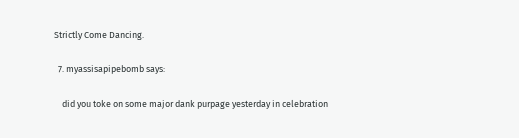Strictly Come Dancing.

  7. myassisapipebomb says:

    did you toke on some major dank purpage yesterday in celebration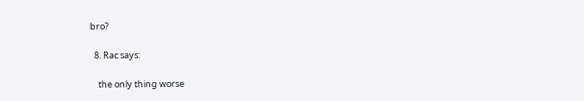bro?

  8. Rac says:

    the only thing worse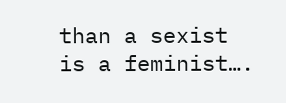than a sexist is a feminist….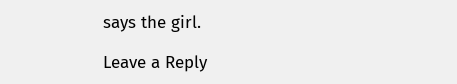says the girl.

Leave a Reply